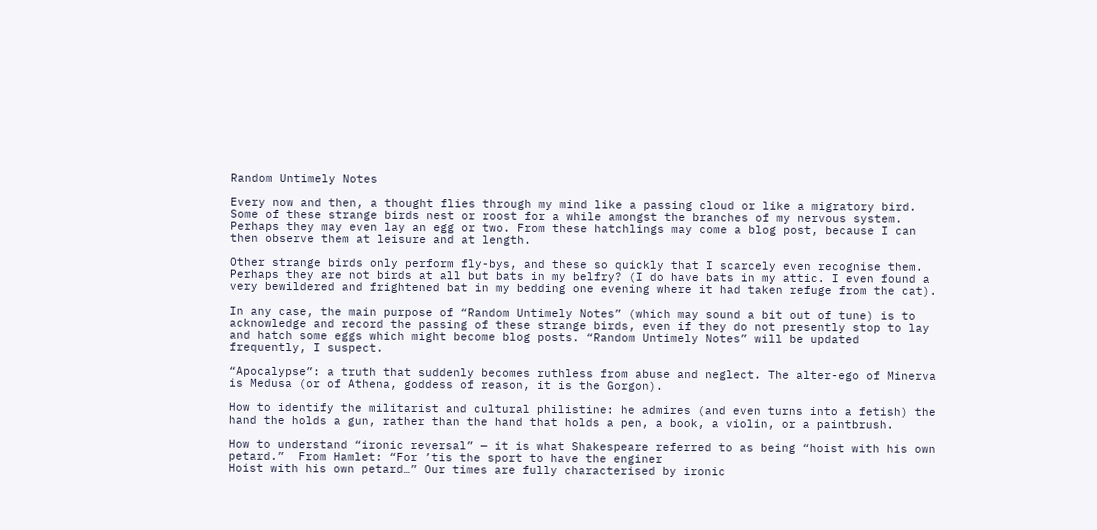Random Untimely Notes

Every now and then, a thought flies through my mind like a passing cloud or like a migratory bird. Some of these strange birds nest or roost for a while amongst the branches of my nervous system. Perhaps they may even lay an egg or two. From these hatchlings may come a blog post, because I can then observe them at leisure and at length.

Other strange birds only perform fly-bys, and these so quickly that I scarcely even recognise them. Perhaps they are not birds at all but bats in my belfry? (I do have bats in my attic. I even found a very bewildered and frightened bat in my bedding one evening where it had taken refuge from the cat).

In any case, the main purpose of “Random Untimely Notes” (which may sound a bit out of tune) is to acknowledge and record the passing of these strange birds, even if they do not presently stop to lay and hatch some eggs which might become blog posts. “Random Untimely Notes” will be updated frequently, I suspect.

“Apocalypse”: a truth that suddenly becomes ruthless from abuse and neglect. The alter-ego of Minerva is Medusa (or of Athena, goddess of reason, it is the Gorgon).

How to identify the militarist and cultural philistine: he admires (and even turns into a fetish) the hand the holds a gun, rather than the hand that holds a pen, a book, a violin, or a paintbrush.

How to understand “ironic reversal” — it is what Shakespeare referred to as being “hoist with his own petard.”  From Hamlet: “For ’tis the sport to have the enginer
Hoist with his own petard…” Our times are fully characterised by ironic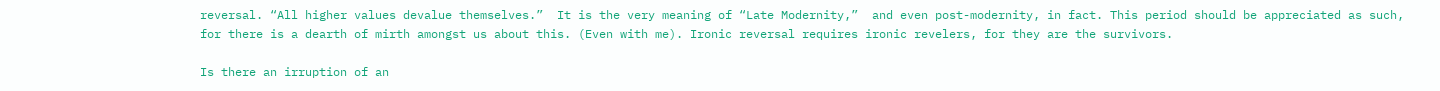reversal. “All higher values devalue themselves.”  It is the very meaning of “Late Modernity,”  and even post-modernity, in fact. This period should be appreciated as such, for there is a dearth of mirth amongst us about this. (Even with me). Ironic reversal requires ironic revelers, for they are the survivors.

Is there an irruption of an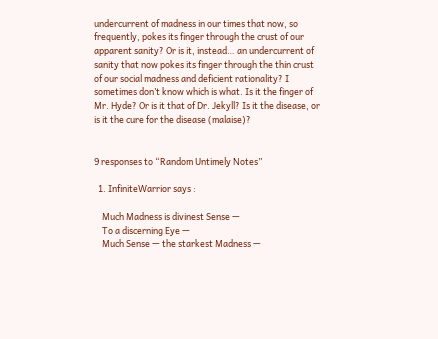undercurrent of madness in our times that now, so frequently, pokes its finger through the crust of our apparent sanity? Or is it, instead… an undercurrent of sanity that now pokes its finger through the thin crust of our social madness and deficient rationality? I sometimes don’t know which is what. Is it the finger of Mr. Hyde? Or is it that of Dr. Jekyll? Is it the disease, or is it the cure for the disease (malaise)?


9 responses to “Random Untimely Notes”

  1. InfiniteWarrior says :

    Much Madness is divinest Sense —
    To a discerning Eye —
    Much Sense — the starkest Madness —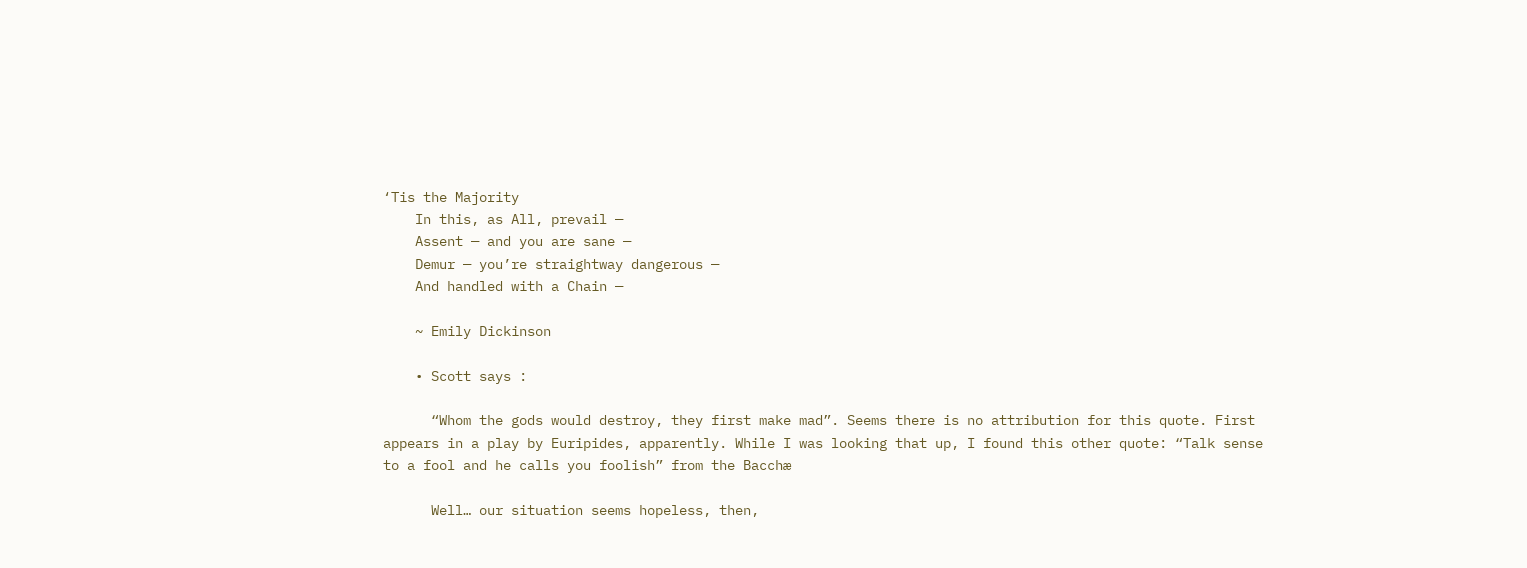‘Tis the Majority
    In this, as All, prevail —
    Assent — and you are sane —
    Demur — you’re straightway dangerous —
    And handled with a Chain —

    ~ Emily Dickinson

    • Scott says :

      “Whom the gods would destroy, they first make mad”. Seems there is no attribution for this quote. First appears in a play by Euripides, apparently. While I was looking that up, I found this other quote: “Talk sense to a fool and he calls you foolish” from the Bacchæ

      Well… our situation seems hopeless, then,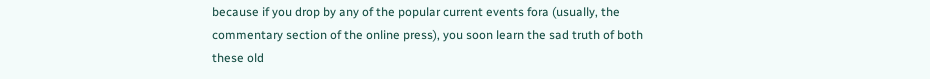because if you drop by any of the popular current events fora (usually, the commentary section of the online press), you soon learn the sad truth of both these old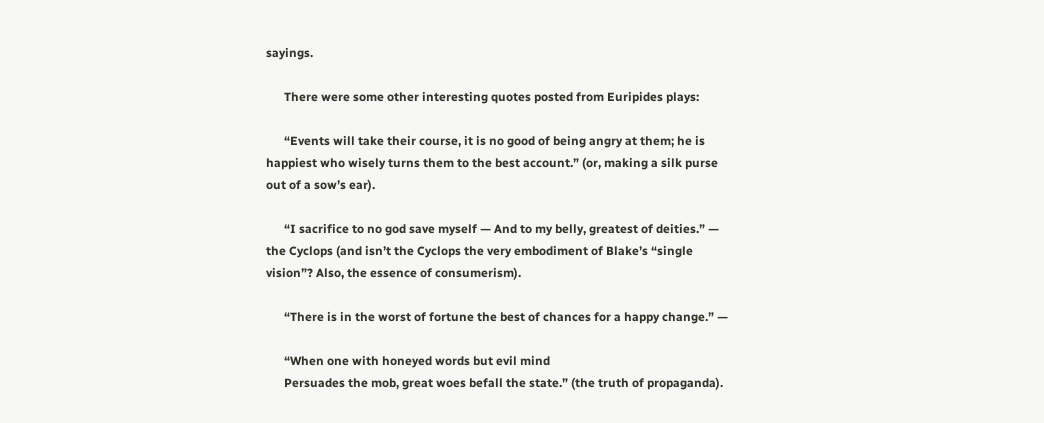sayings.

      There were some other interesting quotes posted from Euripides plays:

      “Events will take their course, it is no good of being angry at them; he is happiest who wisely turns them to the best account.” (or, making a silk purse out of a sow’s ear).

      “I sacrifice to no god save myself — And to my belly, greatest of deities.” — the Cyclops (and isn’t the Cyclops the very embodiment of Blake’s “single vision”? Also, the essence of consumerism).

      “There is in the worst of fortune the best of chances for a happy change.” —

      “When one with honeyed words but evil mind
      Persuades the mob, great woes befall the state.” (the truth of propaganda).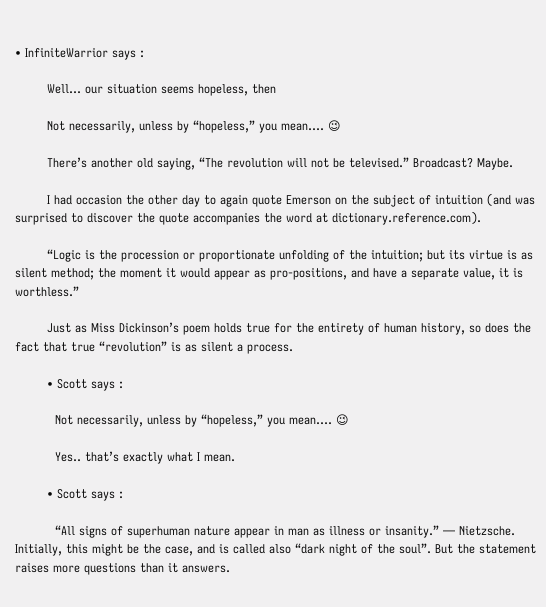• InfiniteWarrior says :

        Well… our situation seems hopeless, then

        Not necessarily, unless by “hopeless,” you mean…. 😉

        There’s another old saying, “The revolution will not be televised.” Broadcast? Maybe.

        I had occasion the other day to again quote Emerson on the subject of intuition (and was surprised to discover the quote accompanies the word at dictionary.reference.com).

        “Logic is the procession or proportionate unfolding of the intuition; but its virtue is as silent method; the moment it would appear as pro-positions, and have a separate value, it is worthless.”

        Just as Miss Dickinson’s poem holds true for the entirety of human history, so does the fact that true “revolution” is as silent a process.

        • Scott says :

          Not necessarily, unless by “hopeless,” you mean…. 😉

          Yes.. that’s exactly what I mean.

        • Scott says :

          “All signs of superhuman nature appear in man as illness or insanity.” — Nietzsche. Initially, this might be the case, and is called also “dark night of the soul”. But the statement raises more questions than it answers.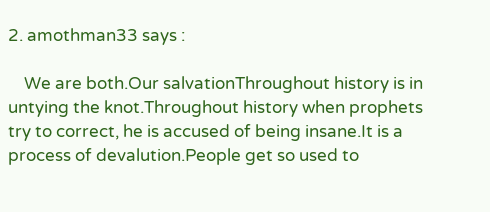2. amothman33 says :

    We are both.Our salvationThroughout history is in untying the knot.Throughout history when prophets try to correct, he is accused of being insane.It is a process of devalution.People get so used to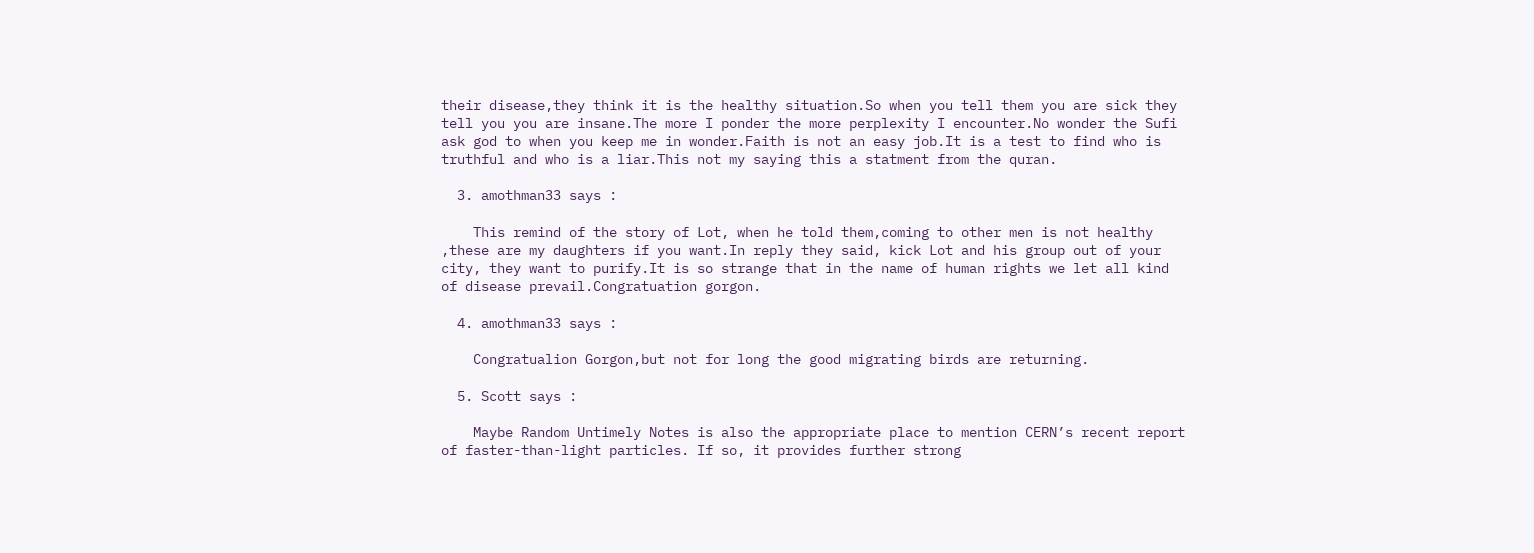their disease,they think it is the healthy situation.So when you tell them you are sick they tell you you are insane.The more I ponder the more perplexity I encounter.No wonder the Sufi ask god to when you keep me in wonder.Faith is not an easy job.It is a test to find who is truthful and who is a liar.This not my saying this a statment from the quran.

  3. amothman33 says :

    This remind of the story of Lot, when he told them,coming to other men is not healthy ,these are my daughters if you want.In reply they said, kick Lot and his group out of your city, they want to purify.It is so strange that in the name of human rights we let all kind of disease prevail.Congratuation gorgon.

  4. amothman33 says :

    Congratualion Gorgon,but not for long the good migrating birds are returning.

  5. Scott says :

    Maybe Random Untimely Notes is also the appropriate place to mention CERN’s recent report of faster-than-light particles. If so, it provides further strong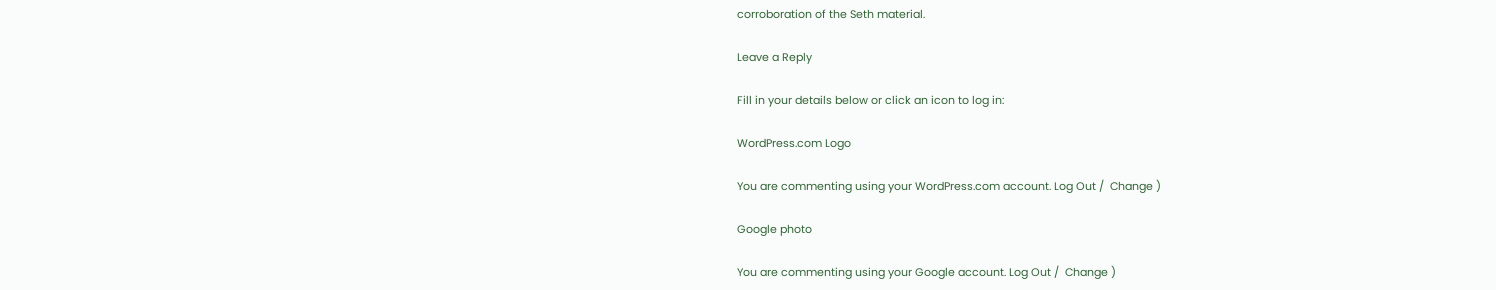corroboration of the Seth material.

Leave a Reply

Fill in your details below or click an icon to log in:

WordPress.com Logo

You are commenting using your WordPress.com account. Log Out /  Change )

Google photo

You are commenting using your Google account. Log Out /  Change )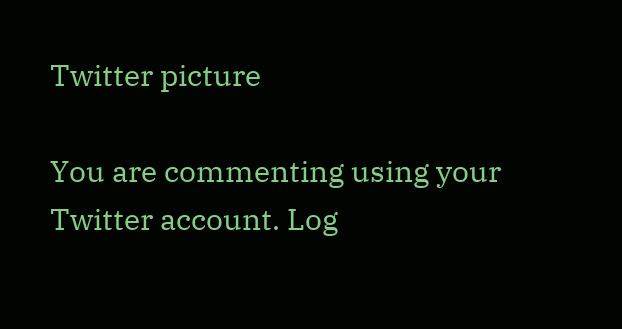Twitter picture

You are commenting using your Twitter account. Log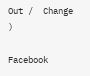Out /  Change )

Facebook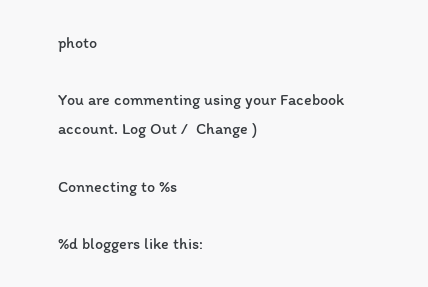photo

You are commenting using your Facebook account. Log Out /  Change )

Connecting to %s

%d bloggers like this: